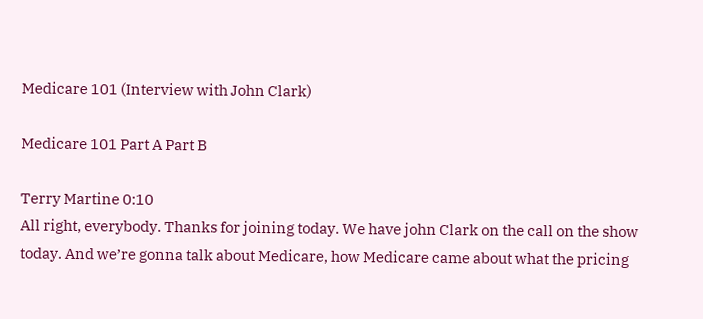Medicare 101 (Interview with John Clark)

Medicare 101 Part A Part B

Terry Martine 0:10
All right, everybody. Thanks for joining today. We have john Clark on the call on the show today. And we’re gonna talk about Medicare, how Medicare came about what the pricing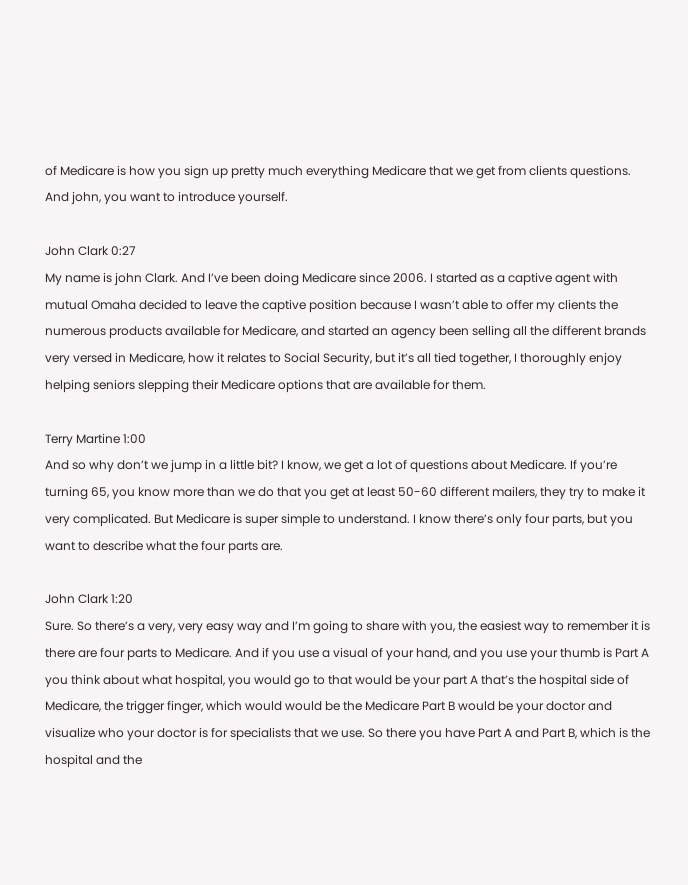of Medicare is how you sign up pretty much everything Medicare that we get from clients questions. And john, you want to introduce yourself.

John Clark 0:27
My name is john Clark. And I’ve been doing Medicare since 2006. I started as a captive agent with mutual Omaha decided to leave the captive position because I wasn’t able to offer my clients the numerous products available for Medicare, and started an agency been selling all the different brands very versed in Medicare, how it relates to Social Security, but it’s all tied together, I thoroughly enjoy helping seniors slepping their Medicare options that are available for them.

Terry Martine 1:00
And so why don’t we jump in a little bit? I know, we get a lot of questions about Medicare. If you’re turning 65, you know more than we do that you get at least 50-60 different mailers, they try to make it very complicated. But Medicare is super simple to understand. I know there’s only four parts, but you want to describe what the four parts are.

John Clark 1:20
Sure. So there’s a very, very easy way and I’m going to share with you, the easiest way to remember it is there are four parts to Medicare. And if you use a visual of your hand, and you use your thumb is Part A you think about what hospital, you would go to that would be your part A that’s the hospital side of Medicare, the trigger finger, which would would be the Medicare Part B would be your doctor and visualize who your doctor is for specialists that we use. So there you have Part A and Part B, which is the hospital and the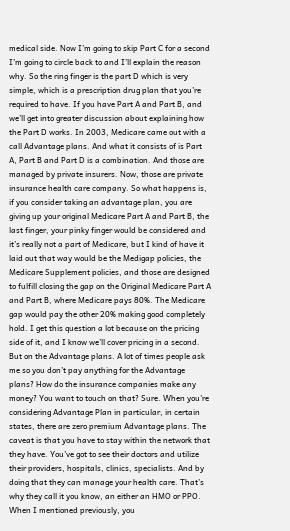medical side. Now I’m going to skip Part C for a second I’m going to circle back to and I’ll explain the reason why. So the ring finger is the part D which is very simple, which is a prescription drug plan that you’re required to have. If you have Part A and Part B, and we’ll get into greater discussion about explaining how the Part D works. In 2003, Medicare came out with a call Advantage plans. And what it consists of is Part A, Part B and Part D is a combination. And those are managed by private insurers. Now, those are private insurance health care company. So what happens is, if you consider taking an advantage plan, you are giving up your original Medicare Part A and Part B, the last finger, your pinky finger would be considered and it’s really not a part of Medicare, but I kind of have it laid out that way would be the Medigap policies, the Medicare Supplement policies, and those are designed to fulfill closing the gap on the Original Medicare Part A and Part B, where Medicare pays 80%. The Medicare gap would pay the other 20% making good completely hold. I get this question a lot because on the pricing side of it, and I know we’ll cover pricing in a second. But on the Advantage plans. A lot of times people ask me so you don’t pay anything for the Advantage plans? How do the insurance companies make any money? You want to touch on that? Sure. When you’re considering Advantage Plan in particular, in certain states, there are zero premium Advantage plans. The caveat is that you have to stay within the network that they have. You’ve got to see their doctors and utilize their providers, hospitals, clinics, specialists. And by doing that they can manage your health care. That’s why they call it you know, an either an HMO or PPO. When I mentioned previously, you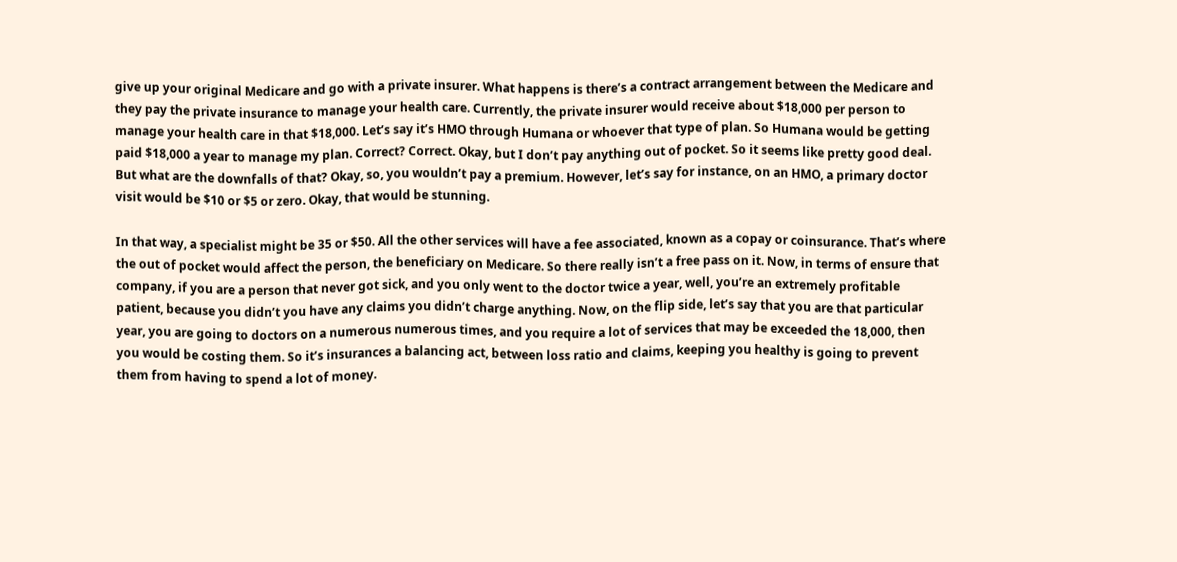give up your original Medicare and go with a private insurer. What happens is there’s a contract arrangement between the Medicare and they pay the private insurance to manage your health care. Currently, the private insurer would receive about $18,000 per person to manage your health care in that $18,000. Let’s say it’s HMO through Humana or whoever that type of plan. So Humana would be getting paid $18,000 a year to manage my plan. Correct? Correct. Okay, but I don’t pay anything out of pocket. So it seems like pretty good deal. But what are the downfalls of that? Okay, so, you wouldn’t pay a premium. However, let’s say for instance, on an HMO, a primary doctor visit would be $10 or $5 or zero. Okay, that would be stunning.

In that way, a specialist might be 35 or $50. All the other services will have a fee associated, known as a copay or coinsurance. That’s where the out of pocket would affect the person, the beneficiary on Medicare. So there really isn’t a free pass on it. Now, in terms of ensure that company, if you are a person that never got sick, and you only went to the doctor twice a year, well, you’re an extremely profitable patient, because you didn’t you have any claims you didn’t charge anything. Now, on the flip side, let’s say that you are that particular year, you are going to doctors on a numerous numerous times, and you require a lot of services that may be exceeded the 18,000, then you would be costing them. So it’s insurances a balancing act, between loss ratio and claims, keeping you healthy is going to prevent them from having to spend a lot of money.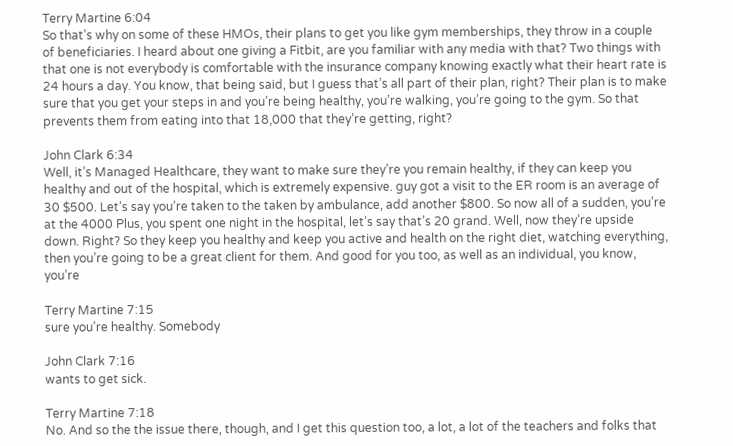Terry Martine 6:04
So that’s why on some of these HMOs, their plans to get you like gym memberships, they throw in a couple of beneficiaries. I heard about one giving a Fitbit, are you familiar with any media with that? Two things with that one is not everybody is comfortable with the insurance company knowing exactly what their heart rate is 24 hours a day. You know, that being said, but I guess that’s all part of their plan, right? Their plan is to make sure that you get your steps in and you’re being healthy, you’re walking, you’re going to the gym. So that prevents them from eating into that 18,000 that they’re getting, right?

John Clark 6:34
Well, it’s Managed Healthcare, they want to make sure they’re you remain healthy, if they can keep you healthy and out of the hospital, which is extremely expensive. guy got a visit to the ER room is an average of 30 $500. Let’s say you’re taken to the taken by ambulance, add another $800. So now all of a sudden, you’re at the 4000 Plus, you spent one night in the hospital, let’s say that’s 20 grand. Well, now they’re upside down. Right? So they keep you healthy and keep you active and health on the right diet, watching everything, then you’re going to be a great client for them. And good for you too, as well as an individual, you know, you’re

Terry Martine 7:15
sure you’re healthy. Somebody

John Clark 7:16
wants to get sick.

Terry Martine 7:18
No. And so the the issue there, though, and I get this question too, a lot, a lot of the teachers and folks that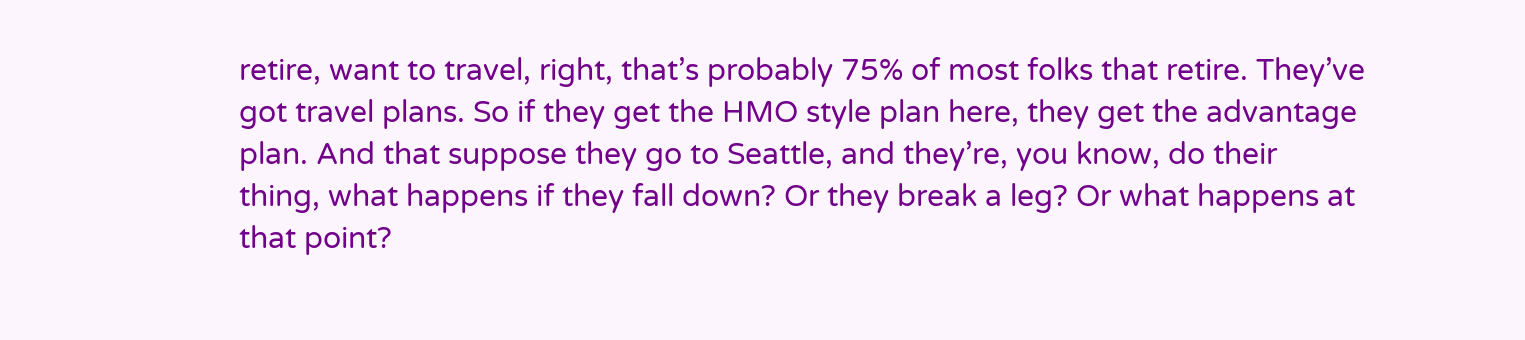retire, want to travel, right, that’s probably 75% of most folks that retire. They’ve got travel plans. So if they get the HMO style plan here, they get the advantage plan. And that suppose they go to Seattle, and they’re, you know, do their thing, what happens if they fall down? Or they break a leg? Or what happens at that point?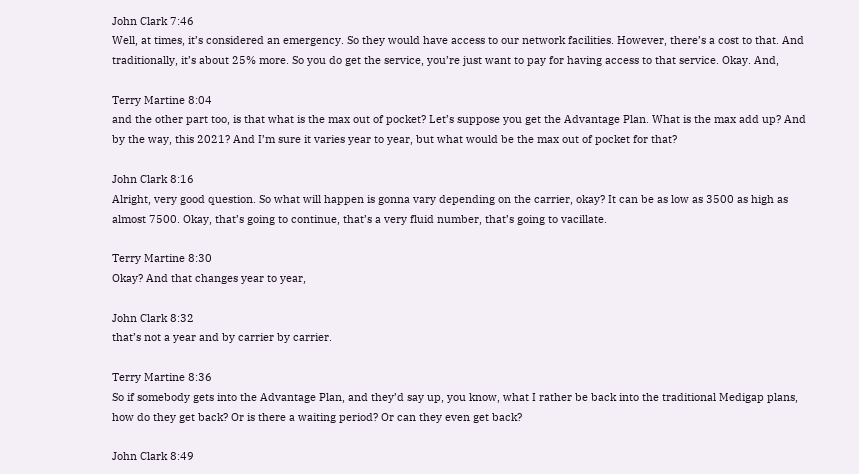John Clark 7:46
Well, at times, it’s considered an emergency. So they would have access to our network facilities. However, there’s a cost to that. And traditionally, it’s about 25% more. So you do get the service, you’re just want to pay for having access to that service. Okay. And,

Terry Martine 8:04
and the other part too, is that what is the max out of pocket? Let’s suppose you get the Advantage Plan. What is the max add up? And by the way, this 2021? And I’m sure it varies year to year, but what would be the max out of pocket for that?

John Clark 8:16
Alright, very good question. So what will happen is gonna vary depending on the carrier, okay? It can be as low as 3500 as high as almost 7500. Okay, that’s going to continue, that’s a very fluid number, that’s going to vacillate.

Terry Martine 8:30
Okay? And that changes year to year,

John Clark 8:32
that’s not a year and by carrier by carrier.

Terry Martine 8:36
So if somebody gets into the Advantage Plan, and they’d say up, you know, what I rather be back into the traditional Medigap plans, how do they get back? Or is there a waiting period? Or can they even get back?

John Clark 8:49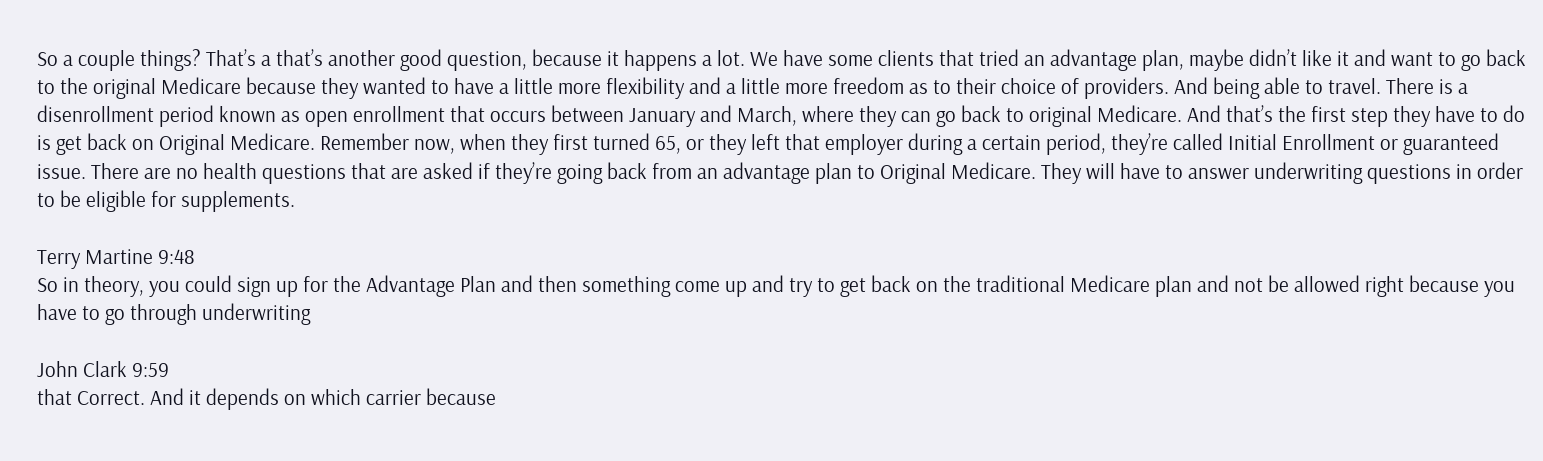So a couple things? That’s a that’s another good question, because it happens a lot. We have some clients that tried an advantage plan, maybe didn’t like it and want to go back to the original Medicare because they wanted to have a little more flexibility and a little more freedom as to their choice of providers. And being able to travel. There is a disenrollment period known as open enrollment that occurs between January and March, where they can go back to original Medicare. And that’s the first step they have to do is get back on Original Medicare. Remember now, when they first turned 65, or they left that employer during a certain period, they’re called Initial Enrollment or guaranteed issue. There are no health questions that are asked if they’re going back from an advantage plan to Original Medicare. They will have to answer underwriting questions in order to be eligible for supplements.

Terry Martine 9:48
So in theory, you could sign up for the Advantage Plan and then something come up and try to get back on the traditional Medicare plan and not be allowed right because you have to go through underwriting

John Clark 9:59
that Correct. And it depends on which carrier because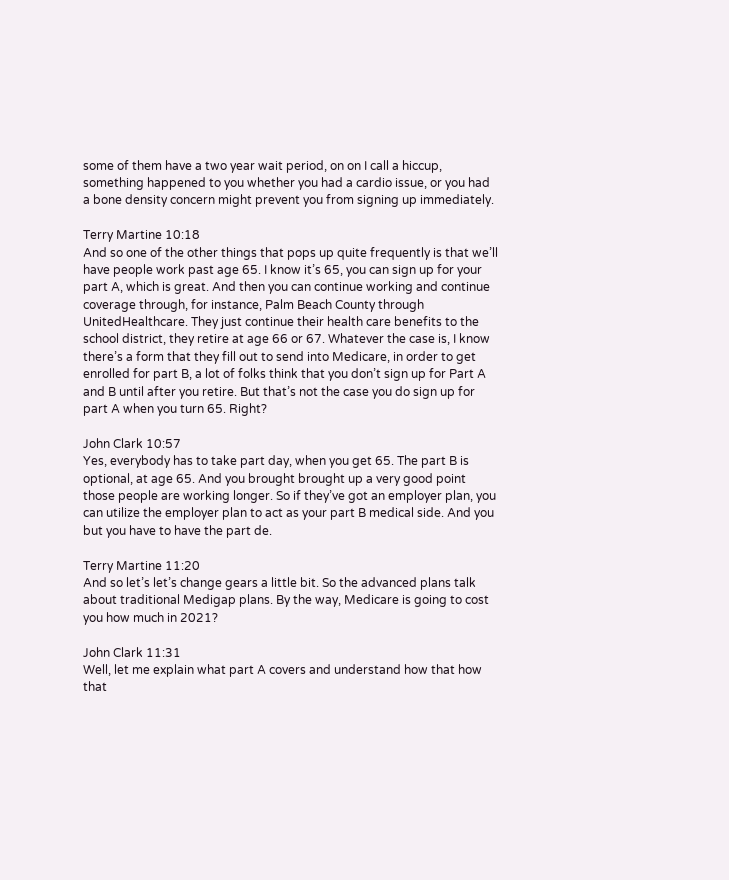some of them have a two year wait period, on on I call a hiccup, something happened to you whether you had a cardio issue, or you had a bone density concern might prevent you from signing up immediately.

Terry Martine 10:18
And so one of the other things that pops up quite frequently is that we’ll have people work past age 65. I know it’s 65, you can sign up for your part A, which is great. And then you can continue working and continue coverage through, for instance, Palm Beach County through UnitedHealthcare. They just continue their health care benefits to the school district, they retire at age 66 or 67. Whatever the case is, I know there’s a form that they fill out to send into Medicare, in order to get enrolled for part B, a lot of folks think that you don’t sign up for Part A and B until after you retire. But that’s not the case you do sign up for part A when you turn 65. Right?

John Clark 10:57
Yes, everybody has to take part day, when you get 65. The part B is optional, at age 65. And you brought brought up a very good point those people are working longer. So if they’ve got an employer plan, you can utilize the employer plan to act as your part B medical side. And you but you have to have the part de.

Terry Martine 11:20
And so let’s let’s change gears a little bit. So the advanced plans talk about traditional Medigap plans. By the way, Medicare is going to cost you how much in 2021?

John Clark 11:31
Well, let me explain what part A covers and understand how that how that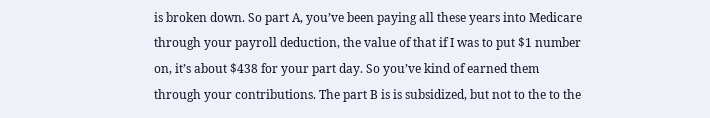is broken down. So part A, you’ve been paying all these years into Medicare through your payroll deduction, the value of that if I was to put $1 number on, it’s about $438 for your part day. So you’ve kind of earned them through your contributions. The part B is is subsidized, but not to the to the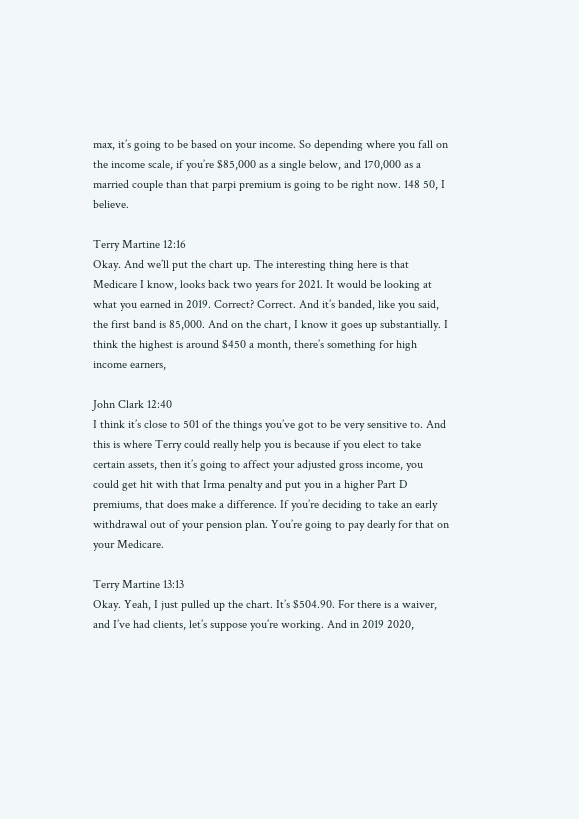max, it’s going to be based on your income. So depending where you fall on the income scale, if you’re $85,000 as a single below, and 170,000 as a married couple than that parpi premium is going to be right now. 148 50, I believe.

Terry Martine 12:16
Okay. And we’ll put the chart up. The interesting thing here is that Medicare I know, looks back two years for 2021. It would be looking at what you earned in 2019. Correct? Correct. And it’s banded, like you said, the first band is 85,000. And on the chart, I know it goes up substantially. I think the highest is around $450 a month, there’s something for high income earners,

John Clark 12:40
I think it’s close to 501 of the things you’ve got to be very sensitive to. And this is where Terry could really help you is because if you elect to take certain assets, then it’s going to affect your adjusted gross income, you could get hit with that Irma penalty and put you in a higher Part D premiums, that does make a difference. If you’re deciding to take an early withdrawal out of your pension plan. You’re going to pay dearly for that on your Medicare.

Terry Martine 13:13
Okay. Yeah, I just pulled up the chart. It’s $504.90. For there is a waiver, and I’ve had clients, let’s suppose you’re working. And in 2019 2020,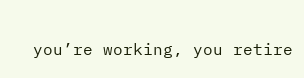you’re working, you retire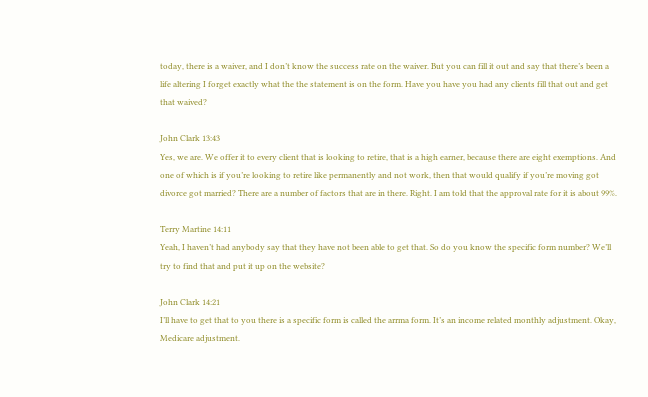today, there is a waiver, and I don’t know the success rate on the waiver. But you can fill it out and say that there’s been a life altering I forget exactly what the the statement is on the form. Have you have you had any clients fill that out and get that waived?

John Clark 13:43
Yes, we are. We offer it to every client that is looking to retire, that is a high earner, because there are eight exemptions. And one of which is if you’re looking to retire like permanently and not work, then that would qualify if you’re moving got divorce got married? There are a number of factors that are in there. Right. I am told that the approval rate for it is about 99%.

Terry Martine 14:11
Yeah, I haven’t had anybody say that they have not been able to get that. So do you know the specific form number? We’ll try to find that and put it up on the website?

John Clark 14:21
I’ll have to get that to you there is a specific form is called the arrma form. It’s an income related monthly adjustment. Okay, Medicare adjustment.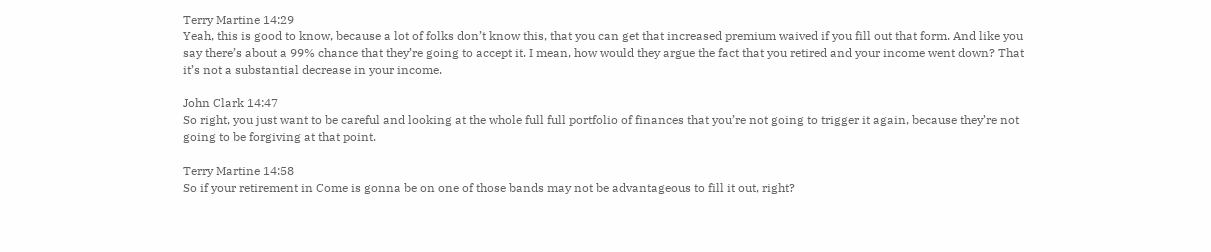Terry Martine 14:29
Yeah, this is good to know, because a lot of folks don’t know this, that you can get that increased premium waived if you fill out that form. And like you say there’s about a 99% chance that they’re going to accept it. I mean, how would they argue the fact that you retired and your income went down? That it’s not a substantial decrease in your income.

John Clark 14:47
So right, you just want to be careful and looking at the whole full full portfolio of finances that you’re not going to trigger it again, because they’re not going to be forgiving at that point.

Terry Martine 14:58
So if your retirement in Come is gonna be on one of those bands may not be advantageous to fill it out, right?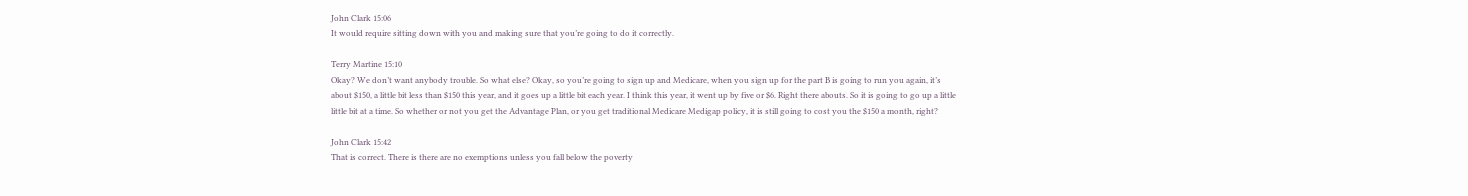John Clark 15:06
It would require sitting down with you and making sure that you’re going to do it correctly.

Terry Martine 15:10
Okay? We don’t want anybody trouble. So what else? Okay, so you’re going to sign up and Medicare, when you sign up for the part B is going to run you again, it’s about $150, a little bit less than $150 this year, and it goes up a little bit each year. I think this year, it went up by five or $6. Right there abouts. So it is going to go up a little little bit at a time. So whether or not you get the Advantage Plan, or you get traditional Medicare Medigap policy, it is still going to cost you the $150 a month, right?

John Clark 15:42
That is correct. There is there are no exemptions unless you fall below the poverty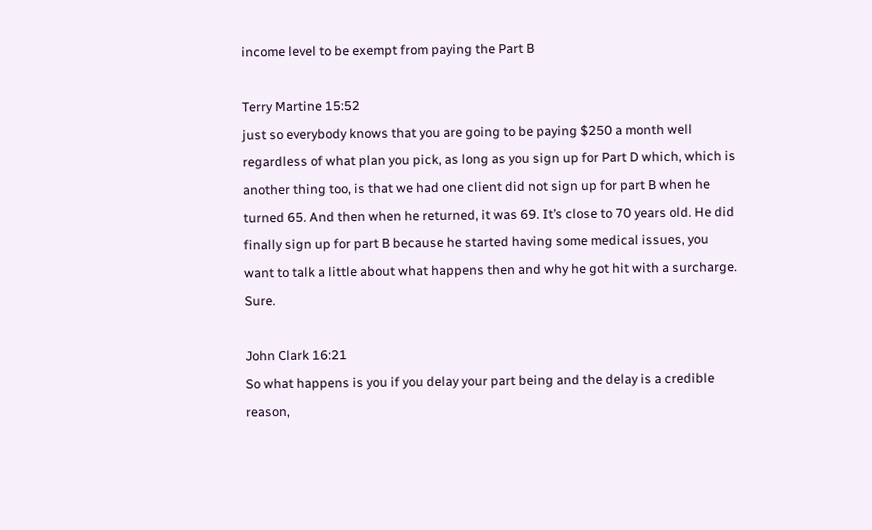income level to be exempt from paying the Part B

Terry Martine 15:52
just so everybody knows that you are going to be paying $250 a month well regardless of what plan you pick, as long as you sign up for Part D which, which is another thing too, is that we had one client did not sign up for part B when he turned 65. And then when he returned, it was 69. It’s close to 70 years old. He did finally sign up for part B because he started having some medical issues, you want to talk a little about what happens then and why he got hit with a surcharge. Sure.

John Clark 16:21
So what happens is you if you delay your part being and the delay is a credible reason,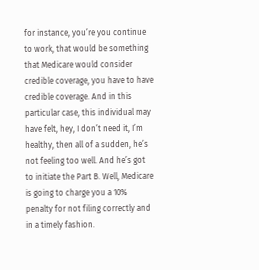for instance, you’re you continue to work, that would be something that Medicare would consider credible coverage, you have to have credible coverage. And in this particular case, this individual may have felt, hey, I don’t need it, I’m healthy, then all of a sudden, he’s not feeling too well. And he’s got to initiate the Part B. Well, Medicare is going to charge you a 10% penalty for not filing correctly and in a timely fashion.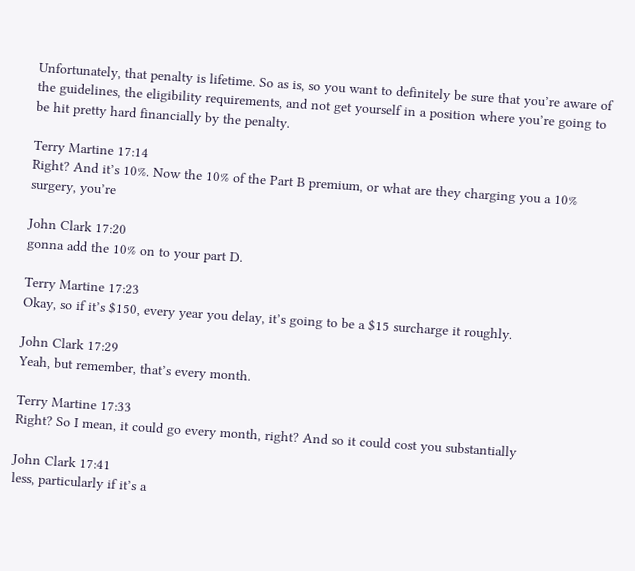Unfortunately, that penalty is lifetime. So as is, so you want to definitely be sure that you’re aware of the guidelines, the eligibility requirements, and not get yourself in a position where you’re going to be hit pretty hard financially by the penalty.

Terry Martine 17:14
Right? And it’s 10%. Now the 10% of the Part B premium, or what are they charging you a 10% surgery, you’re

John Clark 17:20
gonna add the 10% on to your part D.

Terry Martine 17:23
Okay, so if it’s $150, every year you delay, it’s going to be a $15 surcharge it roughly.

John Clark 17:29
Yeah, but remember, that’s every month.

Terry Martine 17:33
Right? So I mean, it could go every month, right? And so it could cost you substantially

John Clark 17:41
less, particularly if it’s a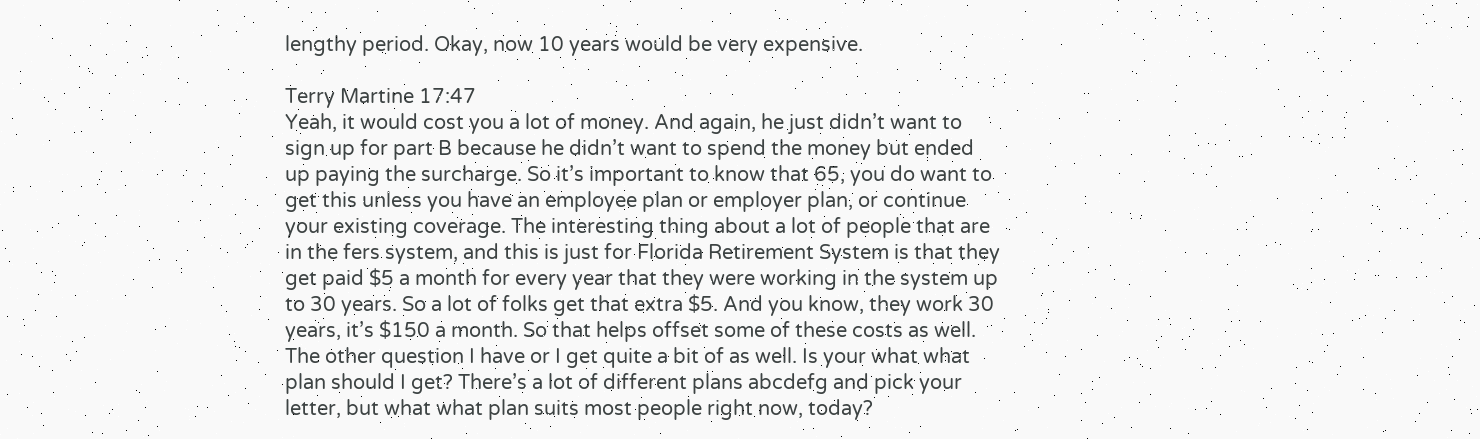lengthy period. Okay, now 10 years would be very expensive.

Terry Martine 17:47
Yeah, it would cost you a lot of money. And again, he just didn’t want to sign up for part B because he didn’t want to spend the money but ended up paying the surcharge. So it’s important to know that 65, you do want to get this unless you have an employee plan or employer plan, or continue your existing coverage. The interesting thing about a lot of people that are in the fers system, and this is just for Florida Retirement System is that they get paid $5 a month for every year that they were working in the system up to 30 years. So a lot of folks get that extra $5. And you know, they work 30 years, it’s $150 a month. So that helps offset some of these costs as well. The other question I have or I get quite a bit of as well. Is your what what plan should I get? There’s a lot of different plans abcdefg and pick your letter, but what what plan suits most people right now, today?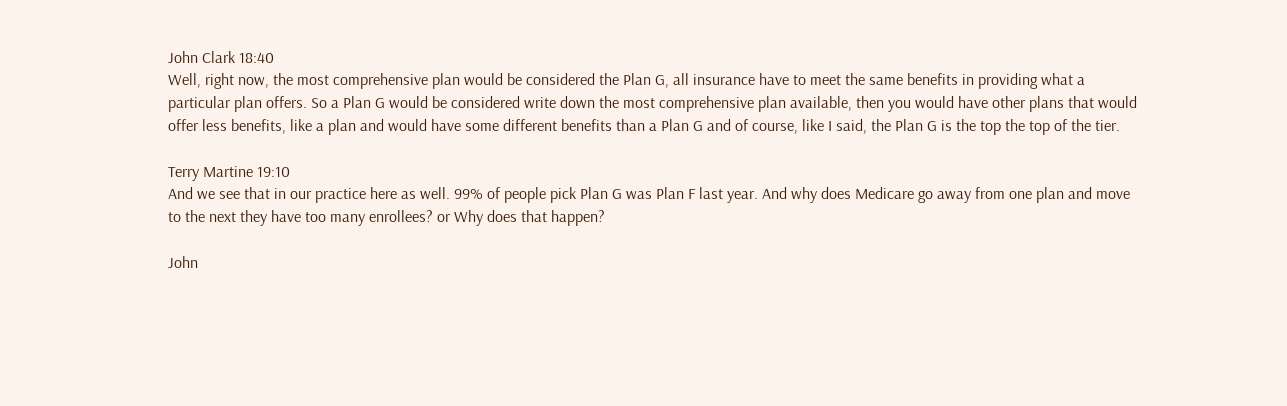John Clark 18:40
Well, right now, the most comprehensive plan would be considered the Plan G, all insurance have to meet the same benefits in providing what a particular plan offers. So a Plan G would be considered write down the most comprehensive plan available, then you would have other plans that would offer less benefits, like a plan and would have some different benefits than a Plan G and of course, like I said, the Plan G is the top the top of the tier.

Terry Martine 19:10
And we see that in our practice here as well. 99% of people pick Plan G was Plan F last year. And why does Medicare go away from one plan and move to the next they have too many enrollees? or Why does that happen?

John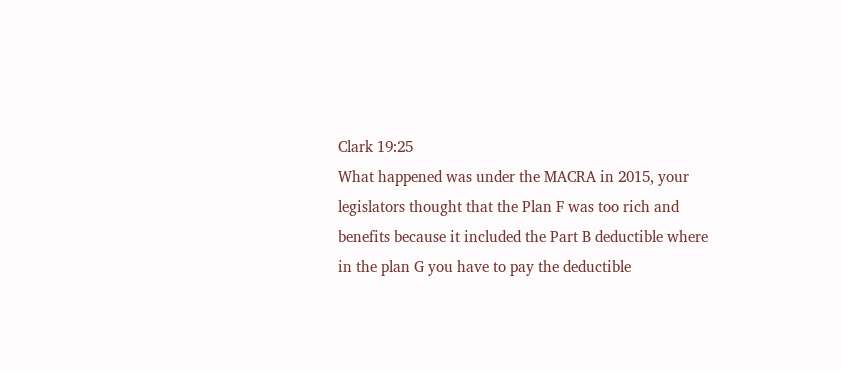Clark 19:25
What happened was under the MACRA in 2015, your legislators thought that the Plan F was too rich and benefits because it included the Part B deductible where in the plan G you have to pay the deductible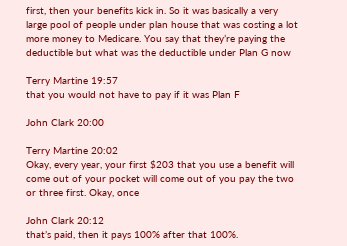first, then your benefits kick in. So it was basically a very large pool of people under plan house that was costing a lot more money to Medicare. You say that they’re paying the deductible but what was the deductible under Plan G now

Terry Martine 19:57
that you would not have to pay if it was Plan F

John Clark 20:00

Terry Martine 20:02
Okay, every year, your first $203 that you use a benefit will come out of your pocket will come out of you pay the two or three first. Okay, once

John Clark 20:12
that’s paid, then it pays 100% after that 100%.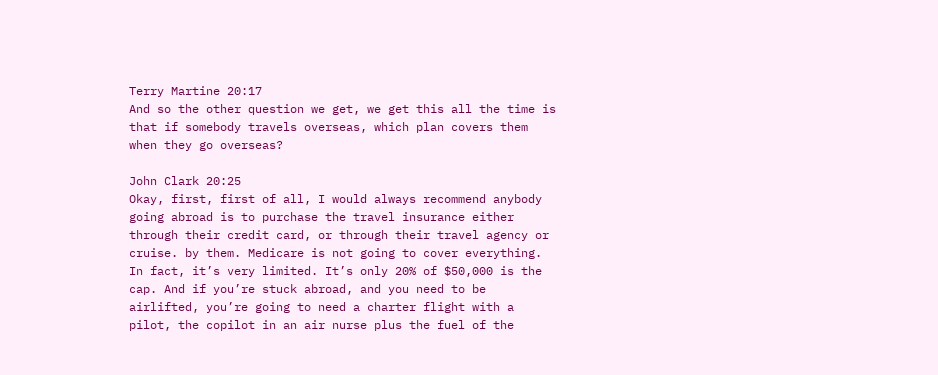Terry Martine 20:17
And so the other question we get, we get this all the time is that if somebody travels overseas, which plan covers them when they go overseas?

John Clark 20:25
Okay, first, first of all, I would always recommend anybody going abroad is to purchase the travel insurance either through their credit card, or through their travel agency or cruise. by them. Medicare is not going to cover everything. In fact, it’s very limited. It’s only 20% of $50,000 is the cap. And if you’re stuck abroad, and you need to be airlifted, you’re going to need a charter flight with a pilot, the copilot in an air nurse plus the fuel of the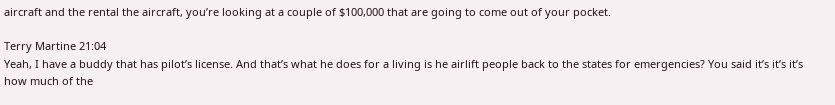aircraft and the rental the aircraft, you’re looking at a couple of $100,000 that are going to come out of your pocket.

Terry Martine 21:04
Yeah, I have a buddy that has pilot’s license. And that’s what he does for a living is he airlift people back to the states for emergencies? You said it’s it’s it’s how much of the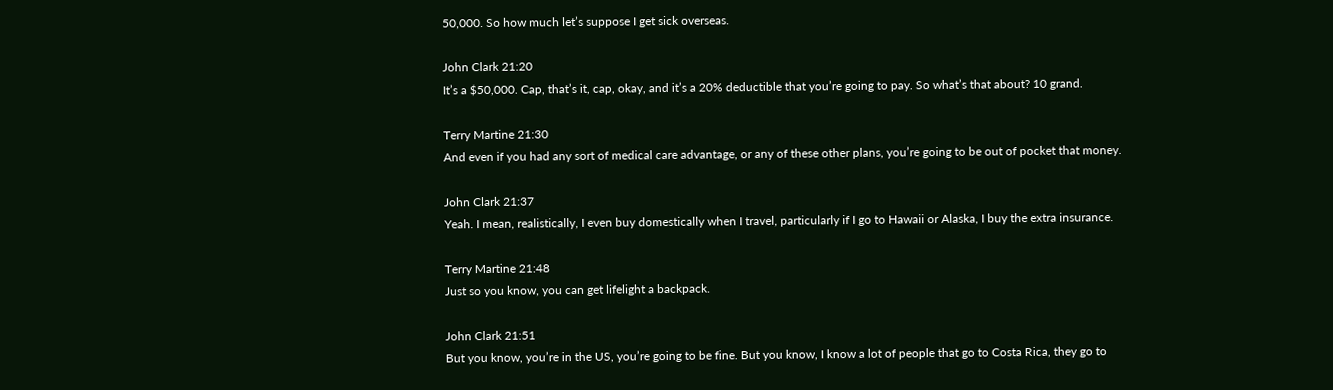50,000. So how much let’s suppose I get sick overseas.

John Clark 21:20
It’s a $50,000. Cap, that’s it, cap, okay, and it’s a 20% deductible that you’re going to pay. So what’s that about? 10 grand.

Terry Martine 21:30
And even if you had any sort of medical care advantage, or any of these other plans, you’re going to be out of pocket that money.

John Clark 21:37
Yeah. I mean, realistically, I even buy domestically when I travel, particularly if I go to Hawaii or Alaska, I buy the extra insurance.

Terry Martine 21:48
Just so you know, you can get lifelight a backpack.

John Clark 21:51
But you know, you’re in the US, you’re going to be fine. But you know, I know a lot of people that go to Costa Rica, they go to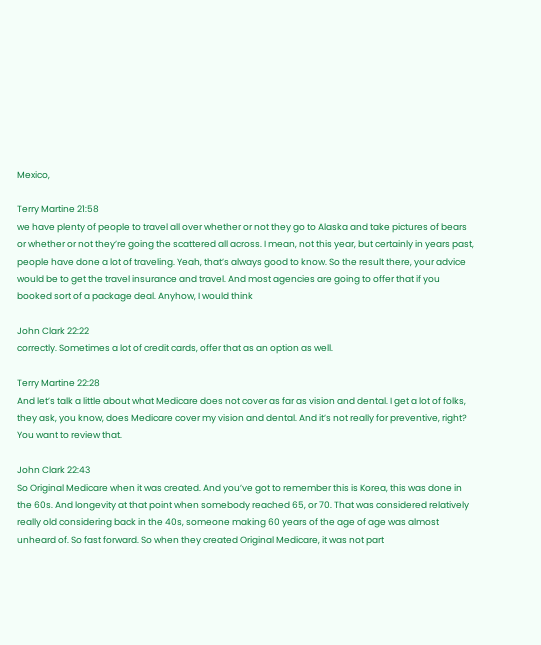Mexico,

Terry Martine 21:58
we have plenty of people to travel all over whether or not they go to Alaska and take pictures of bears or whether or not they’re going the scattered all across. I mean, not this year, but certainly in years past, people have done a lot of traveling. Yeah, that’s always good to know. So the result there, your advice would be to get the travel insurance and travel. And most agencies are going to offer that if you booked sort of a package deal. Anyhow, I would think

John Clark 22:22
correctly. Sometimes a lot of credit cards, offer that as an option as well.

Terry Martine 22:28
And let’s talk a little about what Medicare does not cover as far as vision and dental. I get a lot of folks, they ask, you know, does Medicare cover my vision and dental. And it’s not really for preventive, right? You want to review that.

John Clark 22:43
So Original Medicare when it was created. And you’ve got to remember this is Korea, this was done in the 60s. And longevity at that point when somebody reached 65, or 70. That was considered relatively really old considering back in the 40s, someone making 60 years of the age of age was almost unheard of. So fast forward. So when they created Original Medicare, it was not part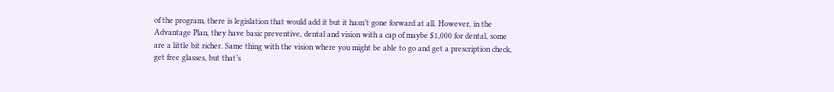of the program, there is legislation that would add it but it hasn’t gone forward at all. However, in the Advantage Plan, they have basic preventive, dental and vision with a cap of maybe $1,000 for dental, some are a little bit richer. Same thing with the vision where you might be able to go and get a prescription check, get free glasses, but that’s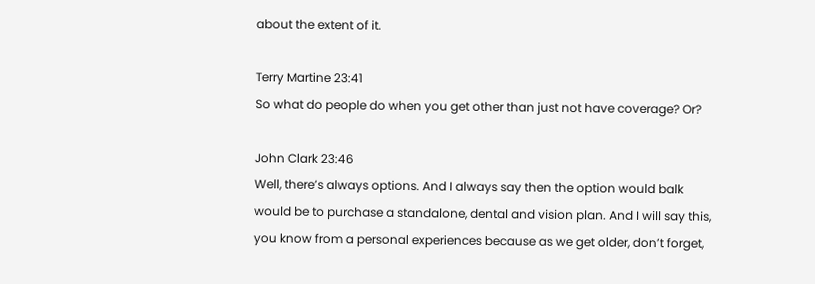about the extent of it.

Terry Martine 23:41
So what do people do when you get other than just not have coverage? Or?

John Clark 23:46
Well, there’s always options. And I always say then the option would balk would be to purchase a standalone, dental and vision plan. And I will say this, you know from a personal experiences because as we get older, don’t forget,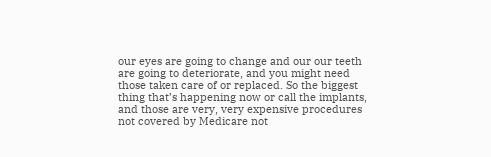our eyes are going to change and our our teeth are going to deteriorate, and you might need those taken care of or replaced. So the biggest thing that’s happening now or call the implants, and those are very, very expensive procedures not covered by Medicare not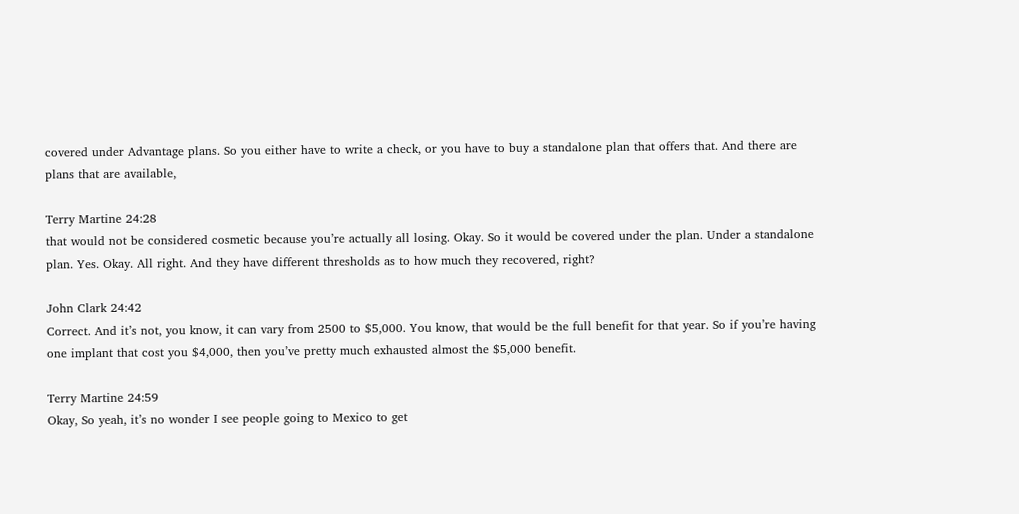covered under Advantage plans. So you either have to write a check, or you have to buy a standalone plan that offers that. And there are plans that are available,

Terry Martine 24:28
that would not be considered cosmetic because you’re actually all losing. Okay. So it would be covered under the plan. Under a standalone plan. Yes. Okay. All right. And they have different thresholds as to how much they recovered, right?

John Clark 24:42
Correct. And it’s not, you know, it can vary from 2500 to $5,000. You know, that would be the full benefit for that year. So if you’re having one implant that cost you $4,000, then you’ve pretty much exhausted almost the $5,000 benefit.

Terry Martine 24:59
Okay, So yeah, it’s no wonder I see people going to Mexico to get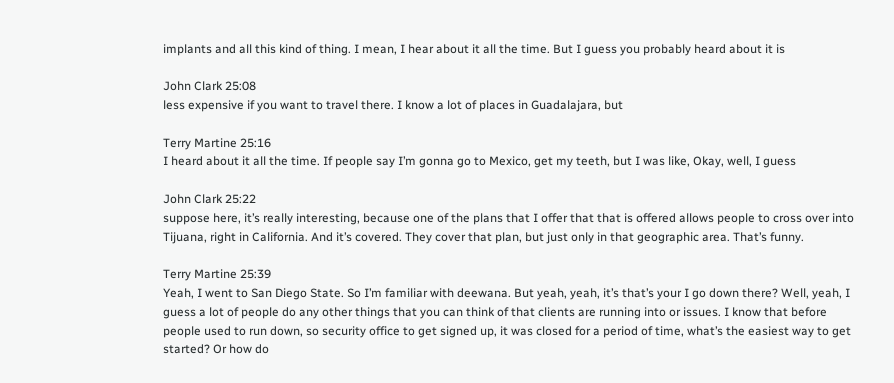implants and all this kind of thing. I mean, I hear about it all the time. But I guess you probably heard about it is

John Clark 25:08
less expensive if you want to travel there. I know a lot of places in Guadalajara, but

Terry Martine 25:16
I heard about it all the time. If people say I’m gonna go to Mexico, get my teeth, but I was like, Okay, well, I guess

John Clark 25:22
suppose here, it’s really interesting, because one of the plans that I offer that that is offered allows people to cross over into Tijuana, right in California. And it’s covered. They cover that plan, but just only in that geographic area. That’s funny.

Terry Martine 25:39
Yeah, I went to San Diego State. So I’m familiar with deewana. But yeah, yeah, it’s that’s your I go down there? Well, yeah, I guess a lot of people do any other things that you can think of that clients are running into or issues. I know that before people used to run down, so security office to get signed up, it was closed for a period of time, what’s the easiest way to get started? Or how do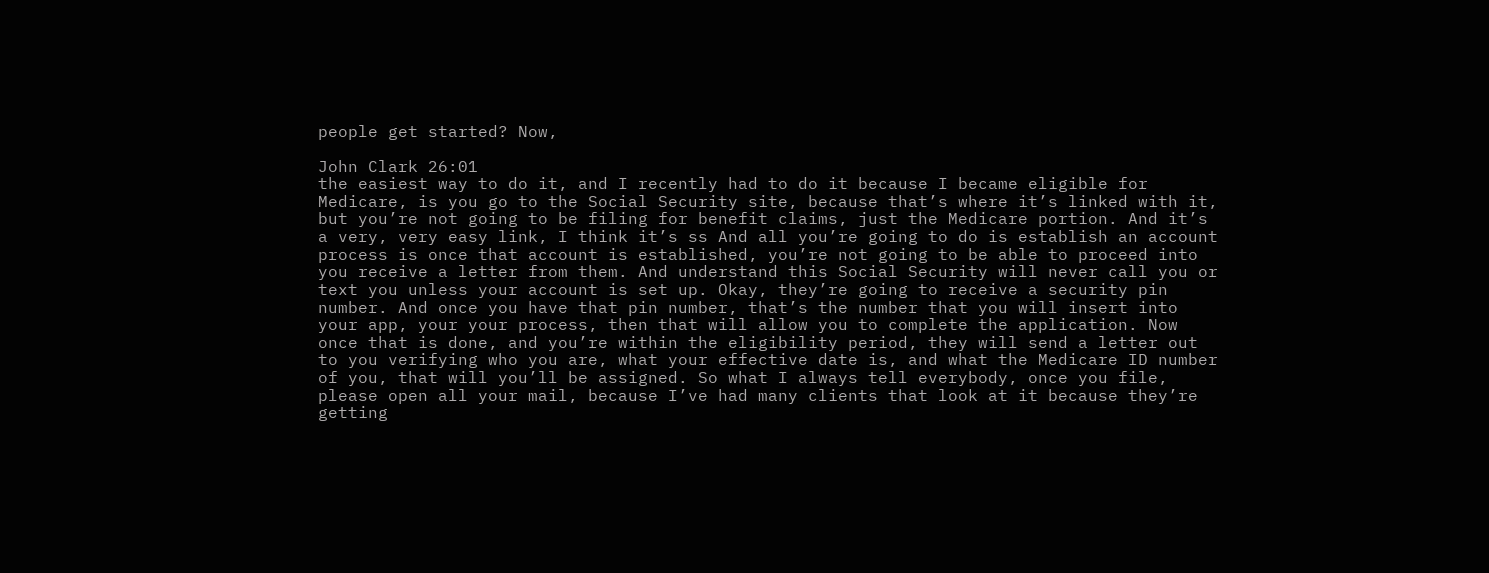people get started? Now,

John Clark 26:01
the easiest way to do it, and I recently had to do it because I became eligible for Medicare, is you go to the Social Security site, because that’s where it’s linked with it, but you’re not going to be filing for benefit claims, just the Medicare portion. And it’s a very, very easy link, I think it’s ss And all you’re going to do is establish an account process is once that account is established, you’re not going to be able to proceed into you receive a letter from them. And understand this Social Security will never call you or text you unless your account is set up. Okay, they’re going to receive a security pin number. And once you have that pin number, that’s the number that you will insert into your app, your your process, then that will allow you to complete the application. Now once that is done, and you’re within the eligibility period, they will send a letter out to you verifying who you are, what your effective date is, and what the Medicare ID number of you, that will you’ll be assigned. So what I always tell everybody, once you file, please open all your mail, because I’ve had many clients that look at it because they’re getting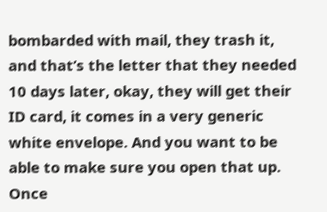bombarded with mail, they trash it, and that’s the letter that they needed 10 days later, okay, they will get their ID card, it comes in a very generic white envelope. And you want to be able to make sure you open that up. Once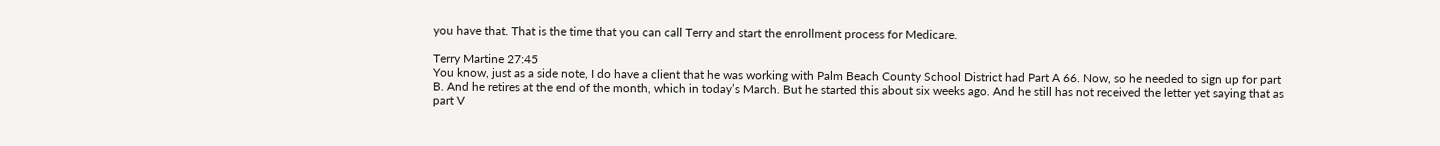you have that. That is the time that you can call Terry and start the enrollment process for Medicare.

Terry Martine 27:45
You know, just as a side note, I do have a client that he was working with Palm Beach County School District had Part A 66. Now, so he needed to sign up for part B. And he retires at the end of the month, which in today’s March. But he started this about six weeks ago. And he still has not received the letter yet saying that as part V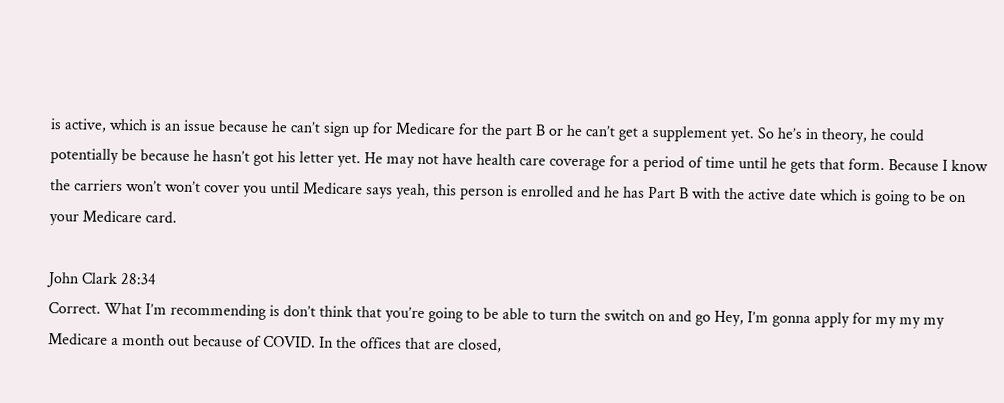is active, which is an issue because he can’t sign up for Medicare for the part B or he can’t get a supplement yet. So he’s in theory, he could potentially be because he hasn’t got his letter yet. He may not have health care coverage for a period of time until he gets that form. Because I know the carriers won’t won’t cover you until Medicare says yeah, this person is enrolled and he has Part B with the active date which is going to be on your Medicare card.

John Clark 28:34
Correct. What I’m recommending is don’t think that you’re going to be able to turn the switch on and go Hey, I’m gonna apply for my my my Medicare a month out because of COVID. In the offices that are closed,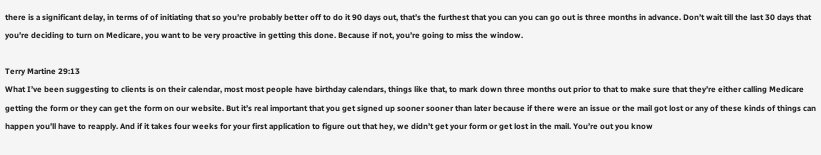there is a significant delay, in terms of of initiating that so you’re probably better off to do it 90 days out, that’s the furthest that you can you can go out is three months in advance. Don’t wait till the last 30 days that you’re deciding to turn on Medicare, you want to be very proactive in getting this done. Because if not, you’re going to miss the window.

Terry Martine 29:13
What I’ve been suggesting to clients is on their calendar, most most people have birthday calendars, things like that, to mark down three months out prior to that to make sure that they’re either calling Medicare getting the form or they can get the form on our website. But it’s real important that you get signed up sooner sooner than later because if there were an issue or the mail got lost or any of these kinds of things can happen you’ll have to reapply. And if it takes four weeks for your first application to figure out that hey, we didn’t get your form or get lost in the mail. You’re out you know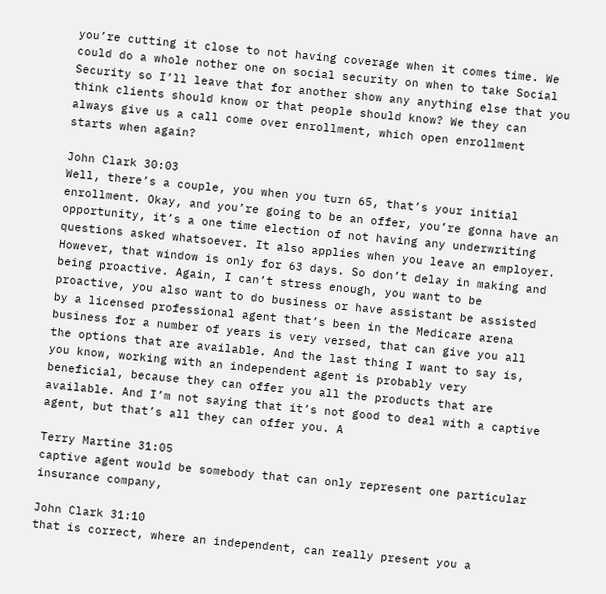you’re cutting it close to not having coverage when it comes time. We could do a whole nother one on social security on when to take Social Security so I’ll leave that for another show any anything else that you think clients should know or that people should know? We they can always give us a call come over enrollment, which open enrollment starts when again?

John Clark 30:03
Well, there’s a couple, you when you turn 65, that’s your initial enrollment. Okay, and you’re going to be an offer, you’re gonna have an opportunity, it’s a one time election of not having any underwriting questions asked whatsoever. It also applies when you leave an employer. However, that window is only for 63 days. So don’t delay in making and being proactive. Again, I can’t stress enough, you want to be proactive, you also want to do business or have assistant be assisted by a licensed professional agent that’s been in the Medicare arena business for a number of years is very versed, that can give you all the options that are available. And the last thing I want to say is, you know, working with an independent agent is probably very beneficial, because they can offer you all the products that are available. And I’m not saying that it’s not good to deal with a captive agent, but that’s all they can offer you. A

Terry Martine 31:05
captive agent would be somebody that can only represent one particular insurance company,

John Clark 31:10
that is correct, where an independent, can really present you a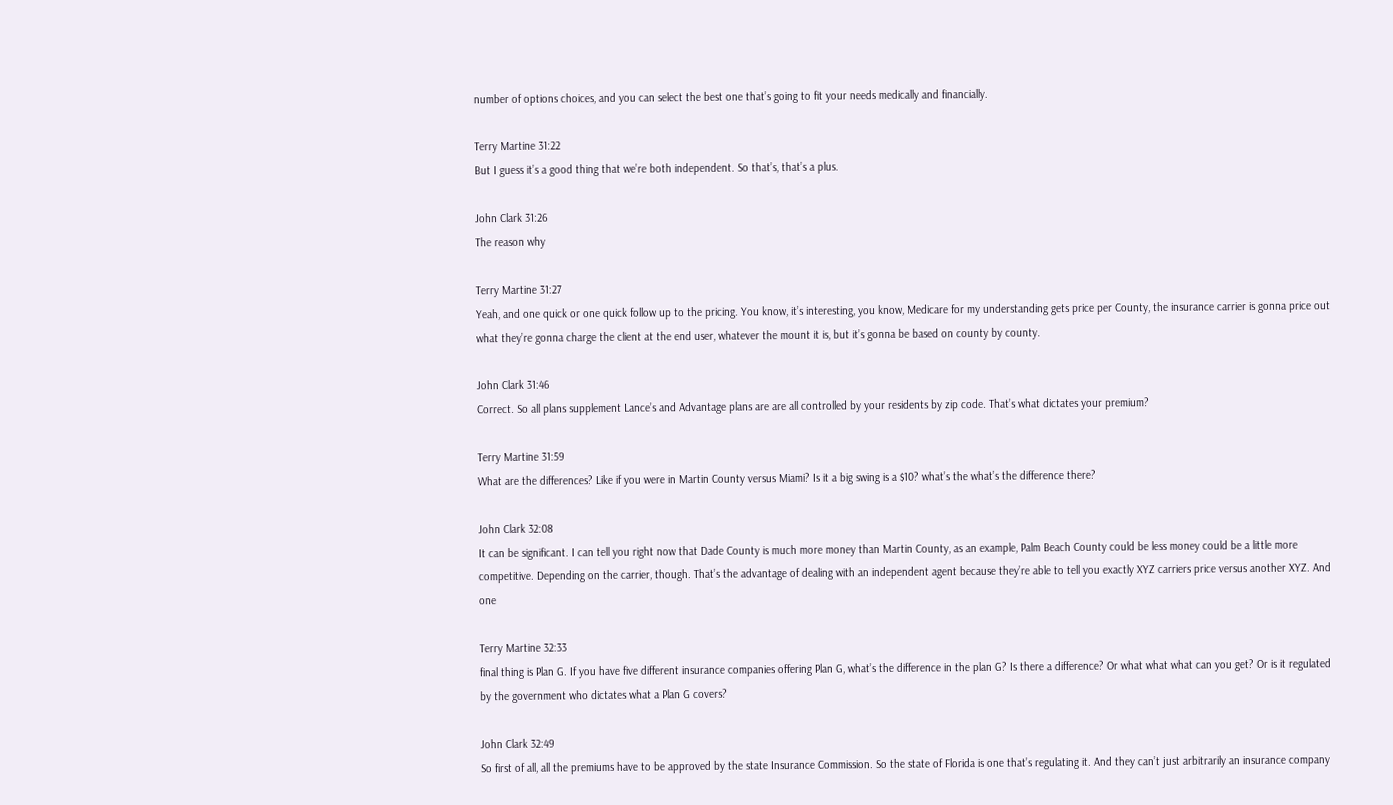number of options choices, and you can select the best one that’s going to fit your needs medically and financially.

Terry Martine 31:22
But I guess it’s a good thing that we’re both independent. So that’s, that’s a plus.

John Clark 31:26
The reason why

Terry Martine 31:27
Yeah, and one quick or one quick follow up to the pricing. You know, it’s interesting, you know, Medicare for my understanding gets price per County, the insurance carrier is gonna price out what they’re gonna charge the client at the end user, whatever the mount it is, but it’s gonna be based on county by county.

John Clark 31:46
Correct. So all plans supplement Lance’s and Advantage plans are are all controlled by your residents by zip code. That’s what dictates your premium?

Terry Martine 31:59
What are the differences? Like if you were in Martin County versus Miami? Is it a big swing is a $10? what’s the what’s the difference there?

John Clark 32:08
It can be significant. I can tell you right now that Dade County is much more money than Martin County, as an example, Palm Beach County could be less money could be a little more competitive. Depending on the carrier, though. That’s the advantage of dealing with an independent agent because they’re able to tell you exactly XYZ carriers price versus another XYZ. And one

Terry Martine 32:33
final thing is Plan G. If you have five different insurance companies offering Plan G, what’s the difference in the plan G? Is there a difference? Or what what what can you get? Or is it regulated by the government who dictates what a Plan G covers?

John Clark 32:49
So first of all, all the premiums have to be approved by the state Insurance Commission. So the state of Florida is one that’s regulating it. And they can’t just arbitrarily an insurance company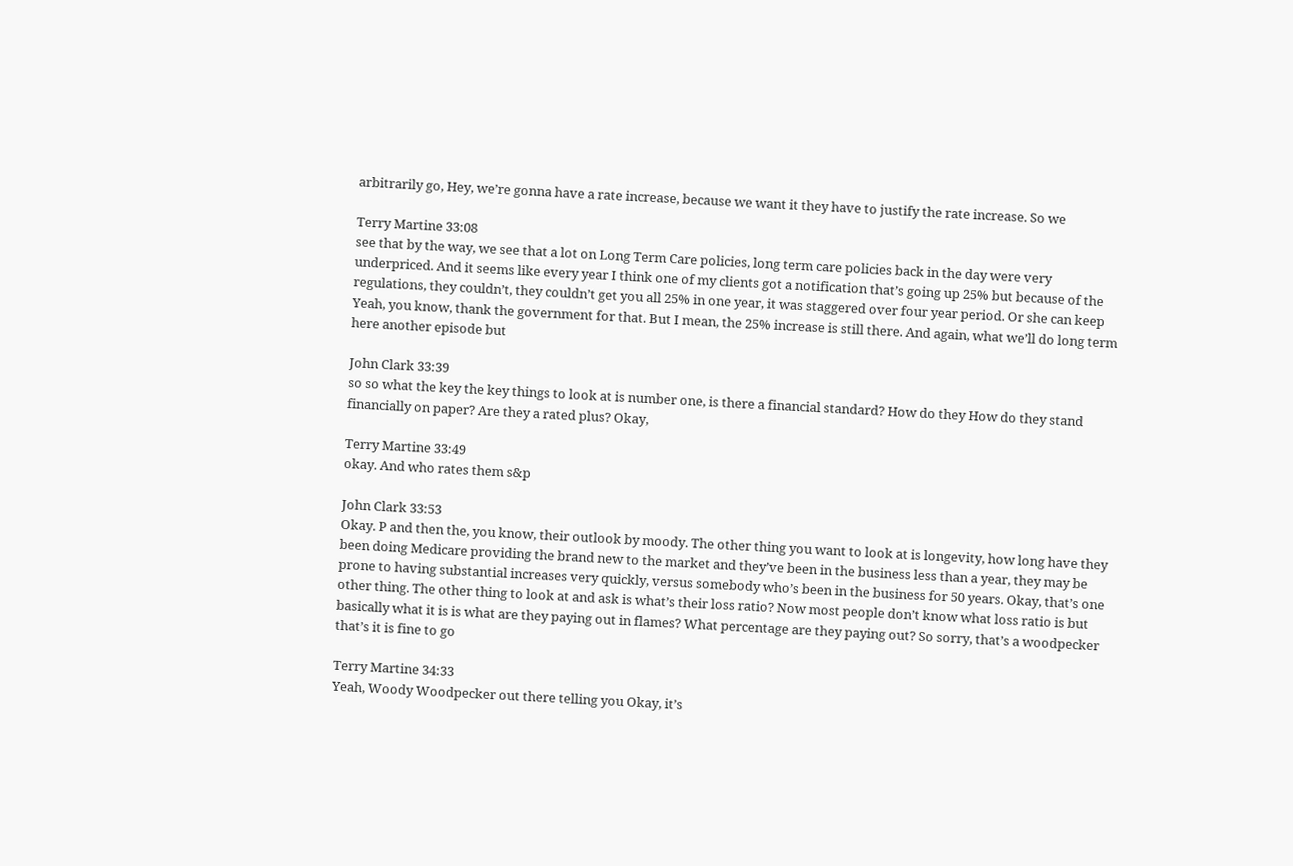arbitrarily go, Hey, we’re gonna have a rate increase, because we want it they have to justify the rate increase. So we

Terry Martine 33:08
see that by the way, we see that a lot on Long Term Care policies, long term care policies back in the day were very underpriced. And it seems like every year I think one of my clients got a notification that’s going up 25% but because of the regulations, they couldn’t, they couldn’t get you all 25% in one year, it was staggered over four year period. Or she can keep Yeah, you know, thank the government for that. But I mean, the 25% increase is still there. And again, what we’ll do long term here another episode but

John Clark 33:39
so so what the key the key things to look at is number one, is there a financial standard? How do they How do they stand financially on paper? Are they a rated plus? Okay,

Terry Martine 33:49
okay. And who rates them s&p

John Clark 33:53
Okay. P and then the, you know, their outlook by moody. The other thing you want to look at is longevity, how long have they been doing Medicare providing the brand new to the market and they’ve been in the business less than a year, they may be prone to having substantial increases very quickly, versus somebody who’s been in the business for 50 years. Okay, that’s one other thing. The other thing to look at and ask is what’s their loss ratio? Now most people don’t know what loss ratio is but basically what it is is what are they paying out in flames? What percentage are they paying out? So sorry, that’s a woodpecker that’s it is fine to go

Terry Martine 34:33
Yeah, Woody Woodpecker out there telling you Okay, it’s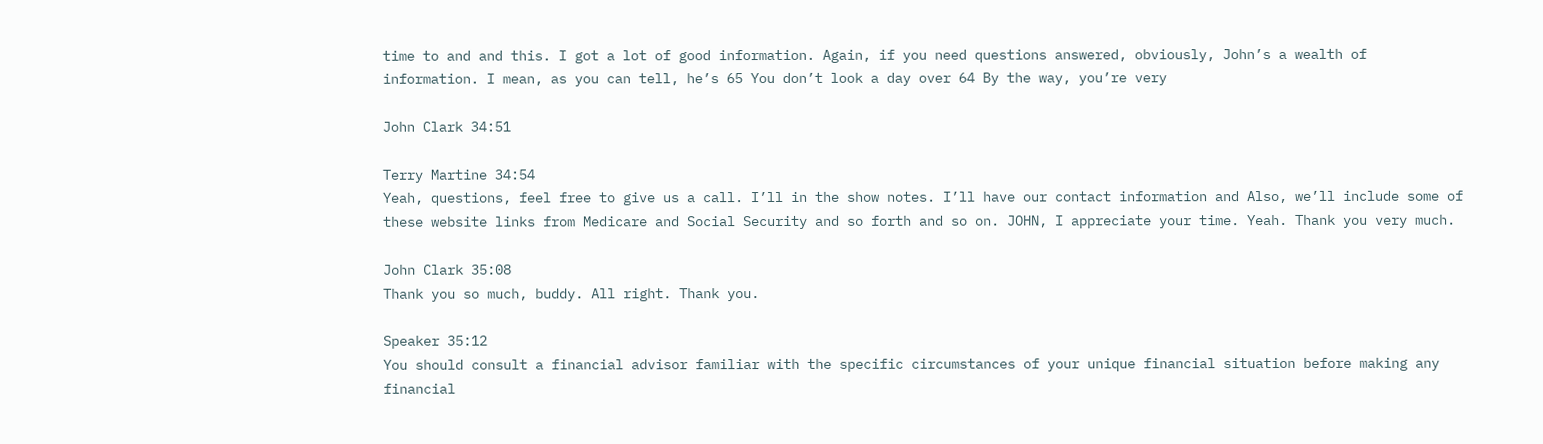time to and and this. I got a lot of good information. Again, if you need questions answered, obviously, John’s a wealth of information. I mean, as you can tell, he’s 65 You don’t look a day over 64 By the way, you’re very

John Clark 34:51

Terry Martine 34:54
Yeah, questions, feel free to give us a call. I’ll in the show notes. I’ll have our contact information and Also, we’ll include some of these website links from Medicare and Social Security and so forth and so on. JOHN, I appreciate your time. Yeah. Thank you very much.

John Clark 35:08
Thank you so much, buddy. All right. Thank you.

Speaker 35:12
You should consult a financial advisor familiar with the specific circumstances of your unique financial situation before making any financial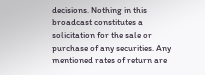decisions. Nothing in this broadcast constitutes a solicitation for the sale or purchase of any securities. Any mentioned rates of return are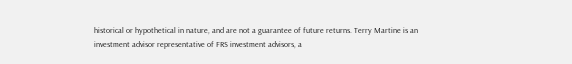historical or hypothetical in nature, and are not a guarantee of future returns. Terry Martine is an investment advisor representative of FRS investment advisors, a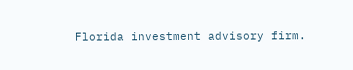Florida investment advisory firm.